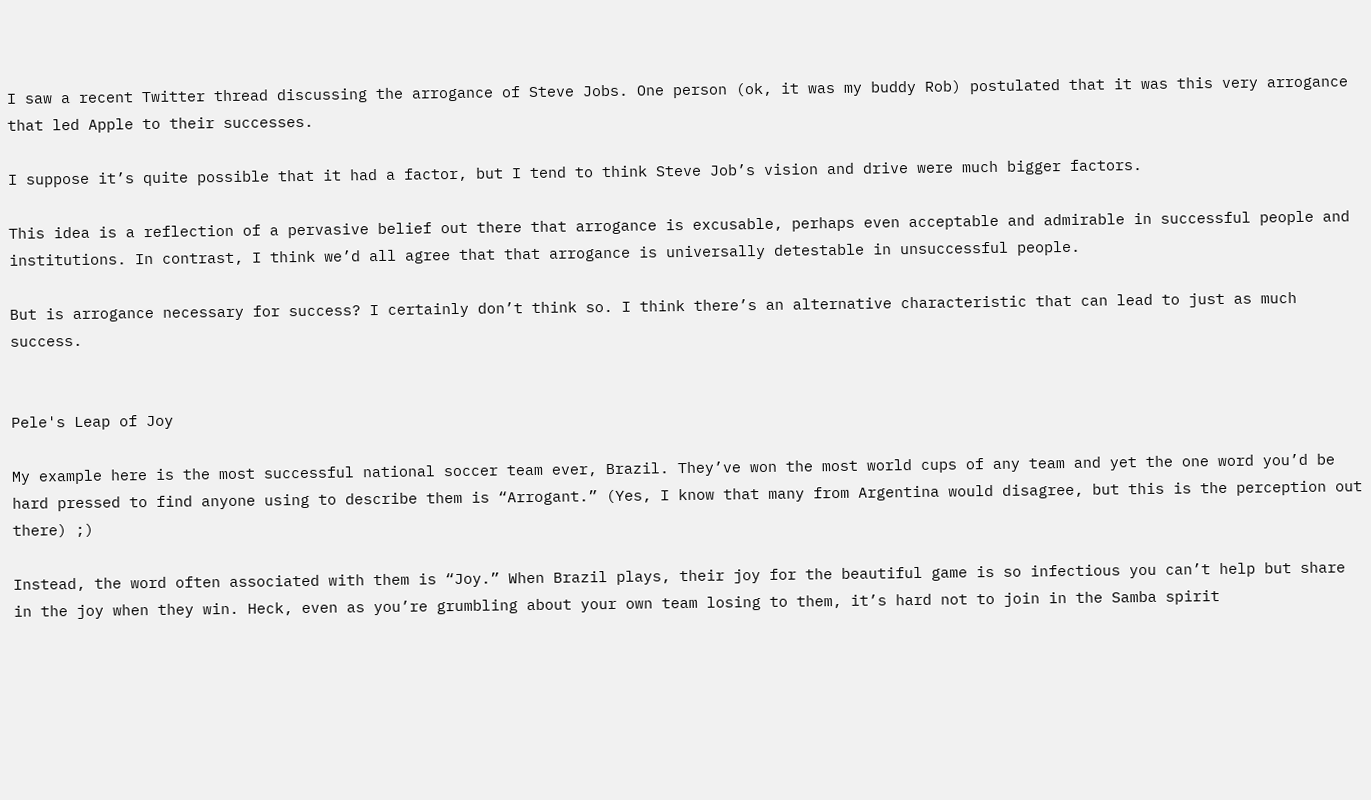I saw a recent Twitter thread discussing the arrogance of Steve Jobs. One person (ok, it was my buddy Rob) postulated that it was this very arrogance that led Apple to their successes.

I suppose it’s quite possible that it had a factor, but I tend to think Steve Job’s vision and drive were much bigger factors.

This idea is a reflection of a pervasive belief out there that arrogance is excusable, perhaps even acceptable and admirable in successful people and institutions. In contrast, I think we’d all agree that that arrogance is universally detestable in unsuccessful people.

But is arrogance necessary for success? I certainly don’t think so. I think there’s an alternative characteristic that can lead to just as much success.


Pele's Leap of Joy

My example here is the most successful national soccer team ever, Brazil. They’ve won the most world cups of any team and yet the one word you’d be hard pressed to find anyone using to describe them is “Arrogant.” (Yes, I know that many from Argentina would disagree, but this is the perception out there) ;)

Instead, the word often associated with them is “Joy.” When Brazil plays, their joy for the beautiful game is so infectious you can’t help but share in the joy when they win. Heck, even as you’re grumbling about your own team losing to them, it’s hard not to join in the Samba spirit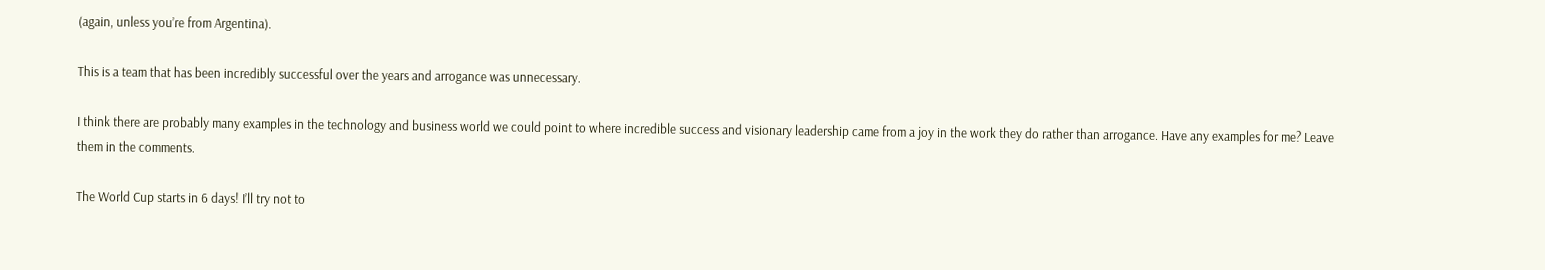(again, unless you’re from Argentina).

This is a team that has been incredibly successful over the years and arrogance was unnecessary.

I think there are probably many examples in the technology and business world we could point to where incredible success and visionary leadership came from a joy in the work they do rather than arrogance. Have any examples for me? Leave them in the comments.

The World Cup starts in 6 days! I’ll try not to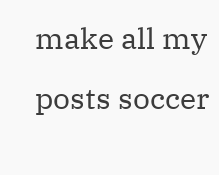make all my posts soccer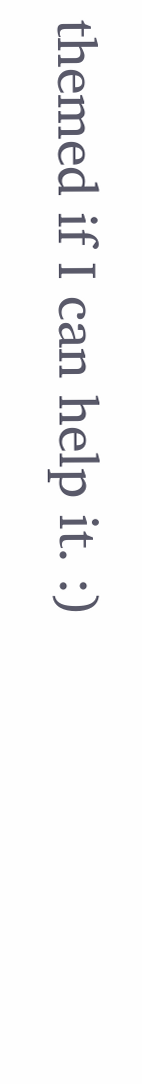themed if I can help it. :)